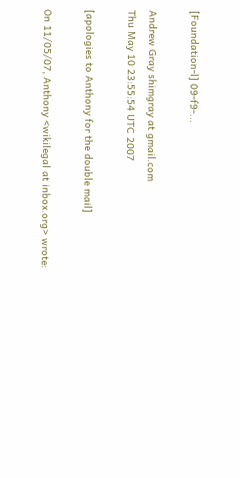[Foundation-l] 09-f9-...

Andrew Gray shimgray at gmail.com
Thu May 10 23:55:54 UTC 2007

[apologies to Anthony for the double mail]

On 11/05/07, Anthony <wikilegal at inbox.org> wrote: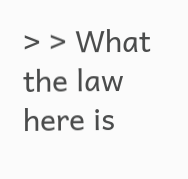> > What the law here is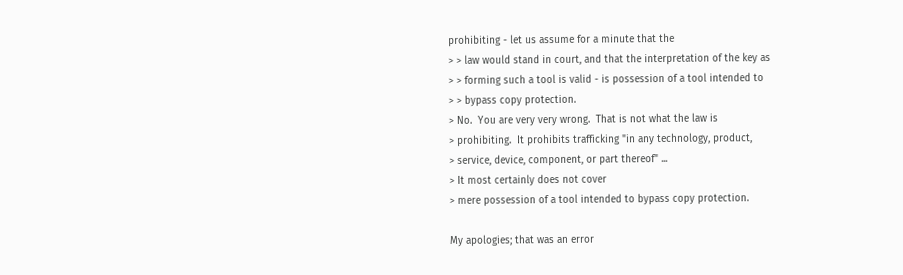prohibiting - let us assume for a minute that the
> > law would stand in court, and that the interpretation of the key as
> > forming such a tool is valid - is possession of a tool intended to
> > bypass copy protection.
> No.  You are very very wrong.  That is not what the law is
> prohibiting.  It prohibits trafficking "in any technology, product,
> service, device, component, or part thereof" ...
> It most certainly does not cover
> mere possession of a tool intended to bypass copy protection.

My apologies; that was an error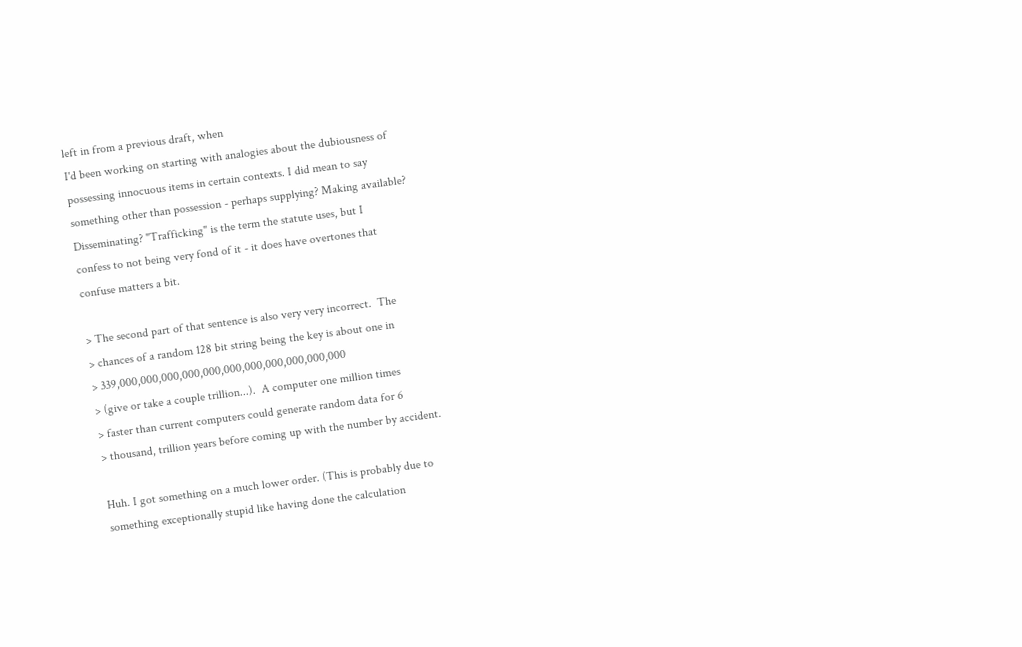left in from a previous draft, when
I'd been working on starting with analogies about the dubiousness of
possessing innocuous items in certain contexts. I did mean to say
something other than possession - perhaps supplying? Making available?
Disseminating? "Trafficking" is the term the statute uses, but I
confess to not being very fond of it - it does have overtones that
confuse matters a bit.

> The second part of that sentence is also very very incorrect.  The
> chances of a random 128 bit string being the key is about one in
> 339,000,000,000,000,000,000,000,000,000,000,000
> (give or take a couple trillion...).  A computer one million times
> faster than current computers could generate random data for 6
> thousand, trillion years before coming up with the number by accident.

Huh. I got something on a much lower order. (This is probably due to
something exceptionally stupid like having done the calculation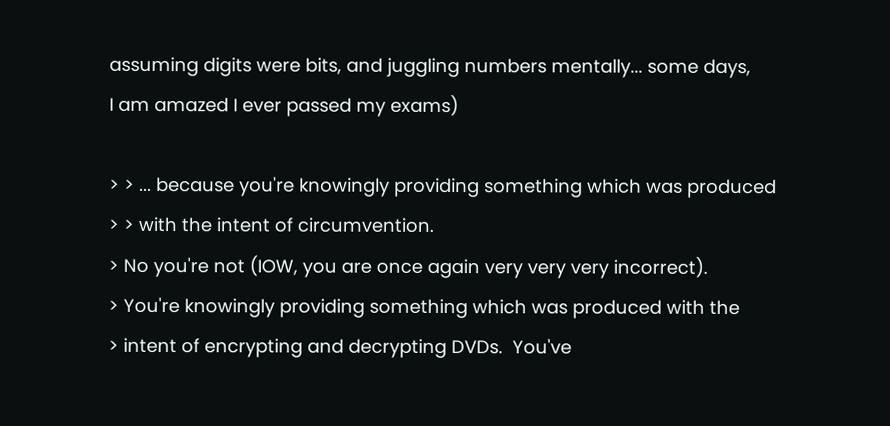assuming digits were bits, and juggling numbers mentally... some days,
I am amazed I ever passed my exams)

> > ... because you're knowingly providing something which was produced
> > with the intent of circumvention.
> No you're not (IOW, you are once again very very very incorrect).
> You're knowingly providing something which was produced with the
> intent of encrypting and decrypting DVDs.  You've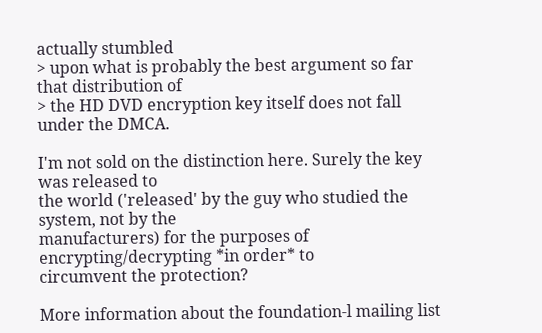actually stumbled
> upon what is probably the best argument so far that distribution of
> the HD DVD encryption key itself does not fall under the DMCA.

I'm not sold on the distinction here. Surely the key was released to
the world ('released' by the guy who studied the system, not by the
manufacturers) for the purposes of encrypting/decrypting *in order* to
circumvent the protection?

More information about the foundation-l mailing list